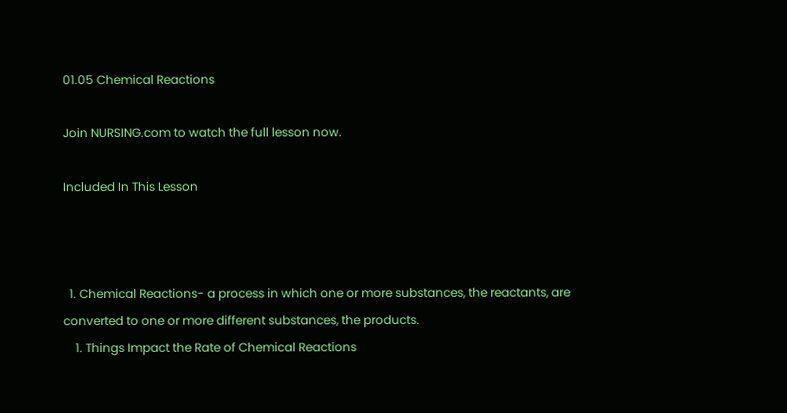01.05 Chemical Reactions

Join NURSING.com to watch the full lesson now.

Included In This Lesson



  1. Chemical Reactions- a process in which one or more substances, the reactants, are converted to one or more different substances, the products.
    1. Things Impact the Rate of Chemical Reactions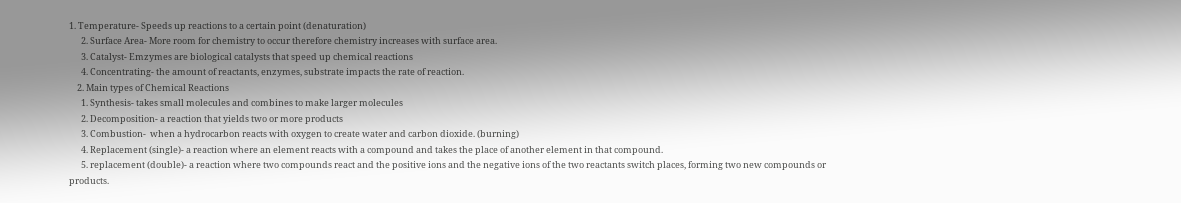1. Temperature- Speeds up reactions to a certain point (denaturation)
      2. Surface Area- More room for chemistry to occur therefore chemistry increases with surface area.
      3. Catalyst- Emzymes are biological catalysts that speed up chemical reactions
      4. Concentrating- the amount of reactants, enzymes, substrate impacts the rate of reaction.
    2. Main types of Chemical Reactions
      1. Synthesis- takes small molecules and combines to make larger molecules
      2. Decomposition- a reaction that yields two or more products
      3. Combustion-  when a hydrocarbon reacts with oxygen to create water and carbon dioxide. (burning)
      4. Replacement (single)- a reaction where an element reacts with a compound and takes the place of another element in that compound.
      5. replacement (double)- a reaction where two compounds react and the positive ions and the negative ions of the two reactants switch places, forming two new compounds or products.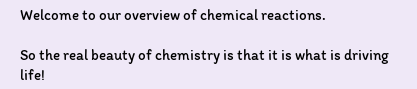Welcome to our overview of chemical reactions.

So the real beauty of chemistry is that it is what is driving life!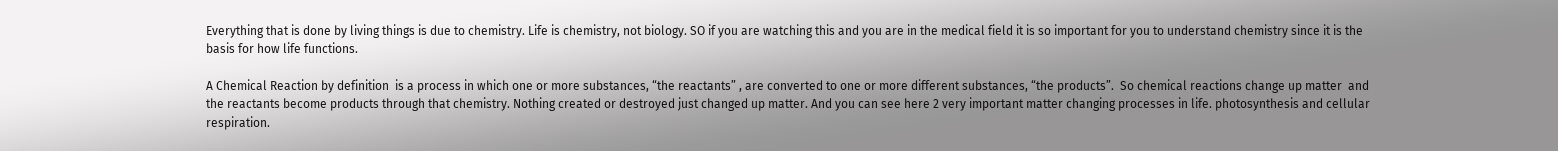Everything that is done by living things is due to chemistry. Life is chemistry, not biology. SO if you are watching this and you are in the medical field it is so important for you to understand chemistry since it is the basis for how life functions.

A Chemical Reaction by definition  is a process in which one or more substances, “the reactants” , are converted to one or more different substances, “the products”.  So chemical reactions change up matter  and the reactants become products through that chemistry. Nothing created or destroyed just changed up matter. And you can see here 2 very important matter changing processes in life. photosynthesis and cellular respiration.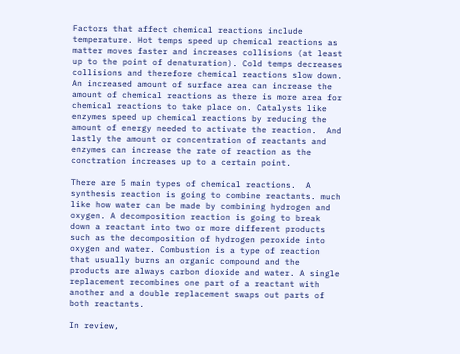Factors that affect chemical reactions include temperature. Hot temps speed up chemical reactions as matter moves faster and increases collisions (at least up to the point of denaturation). Cold temps decreases collisions and therefore chemical reactions slow down. An increased amount of surface area can increase the amount of chemical reactions as there is more area for chemical reactions to take place on. Catalysts like enzymes speed up chemical reactions by reducing the amount of energy needed to activate the reaction.  And lastly the amount or concentration of reactants and enzymes can increase the rate of reaction as the conctration increases up to a certain point.

There are 5 main types of chemical reactions.  A synthesis reaction is going to combine reactants. much like how water can be made by combining hydrogen and oxygen. A decomposition reaction is going to break down a reactant into two or more different products such as the decomposition of hydrogen peroxide into oxygen and water. Combustion is a type of reaction that usually burns an organic compound and the products are always carbon dioxide and water. A single replacement recombines one part of a reactant with another and a double replacement swaps out parts of both reactants.

In review,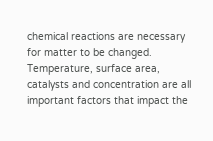chemical reactions are necessary for matter to be changed. Temperature, surface area, catalysts and concentration are all important factors that impact the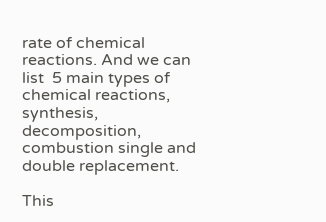rate of chemical reactions. And we can list  5 main types of chemical reactions, synthesis, decomposition, combustion single and double replacement.

This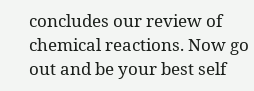concludes our review of chemical reactions. Now go out and be your best self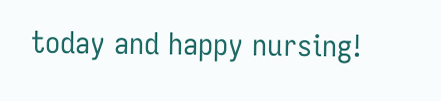today and happy nursing!